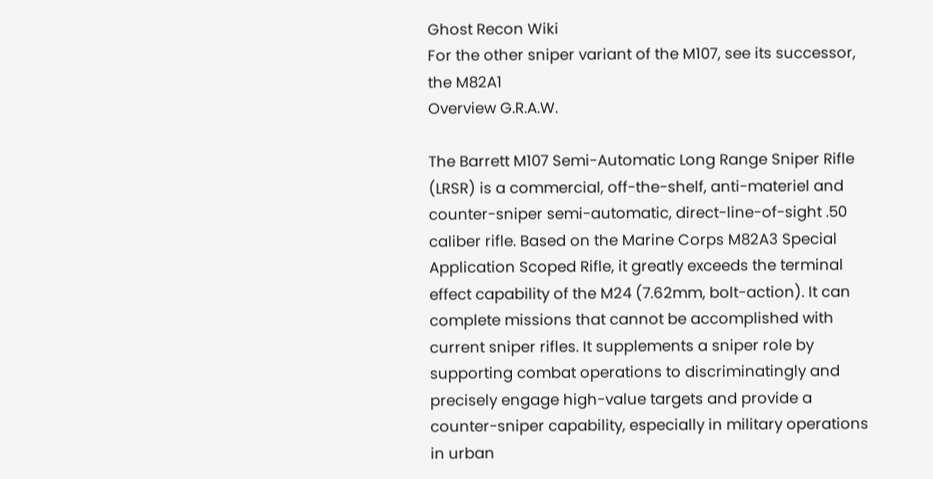Ghost Recon Wiki
For the other sniper variant of the M107, see its successor, the M82A1
Overview G.R.A.W.

The Barrett M107 Semi-Automatic Long Range Sniper Rifle (LRSR) is a commercial, off-the-shelf, anti-materiel and counter-sniper semi-automatic, direct-line-of-sight .50 caliber rifle. Based on the Marine Corps M82A3 Special Application Scoped Rifle, it greatly exceeds the terminal effect capability of the M24 (7.62mm, bolt-action). It can complete missions that cannot be accomplished with current sniper rifles. It supplements a sniper role by supporting combat operations to discriminatingly and precisely engage high-value targets and provide a counter-sniper capability, especially in military operations in urban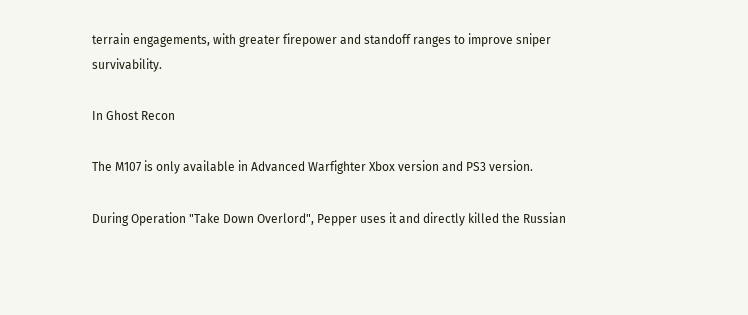terrain engagements, with greater firepower and standoff ranges to improve sniper survivability.

In Ghost Recon

The M107 is only available in Advanced Warfighter Xbox version and PS3 version.

During Operation "Take Down Overlord", Pepper uses it and directly killed the Russian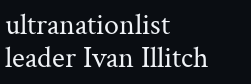ultranationlist leader Ivan Illitch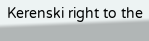Kerenski right to the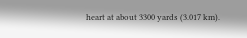heart at about 3300 yards (3.017 km).